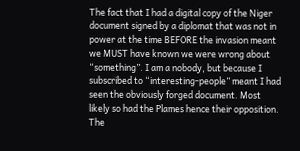The fact that I had a digital copy of the Niger document signed by a diplomat that was not in power at the time BEFORE the invasion meant we MUST have known we were wrong about “something”. I am a nobody, but because I subscribed to “interesting-people” meant I had seen the obviously forged document. Most likely so had the Plames hence their opposition. The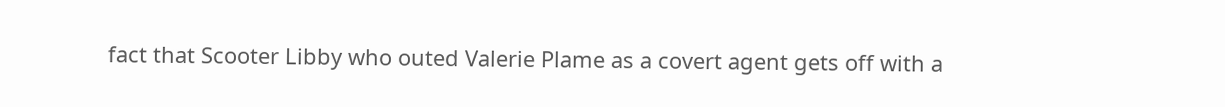fact that Scooter Libby who outed Valerie Plame as a covert agent gets off with a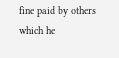fine paid by others which he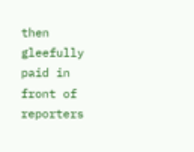then gleefully paid in front of reporters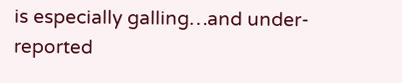is especially galling…and under-reported